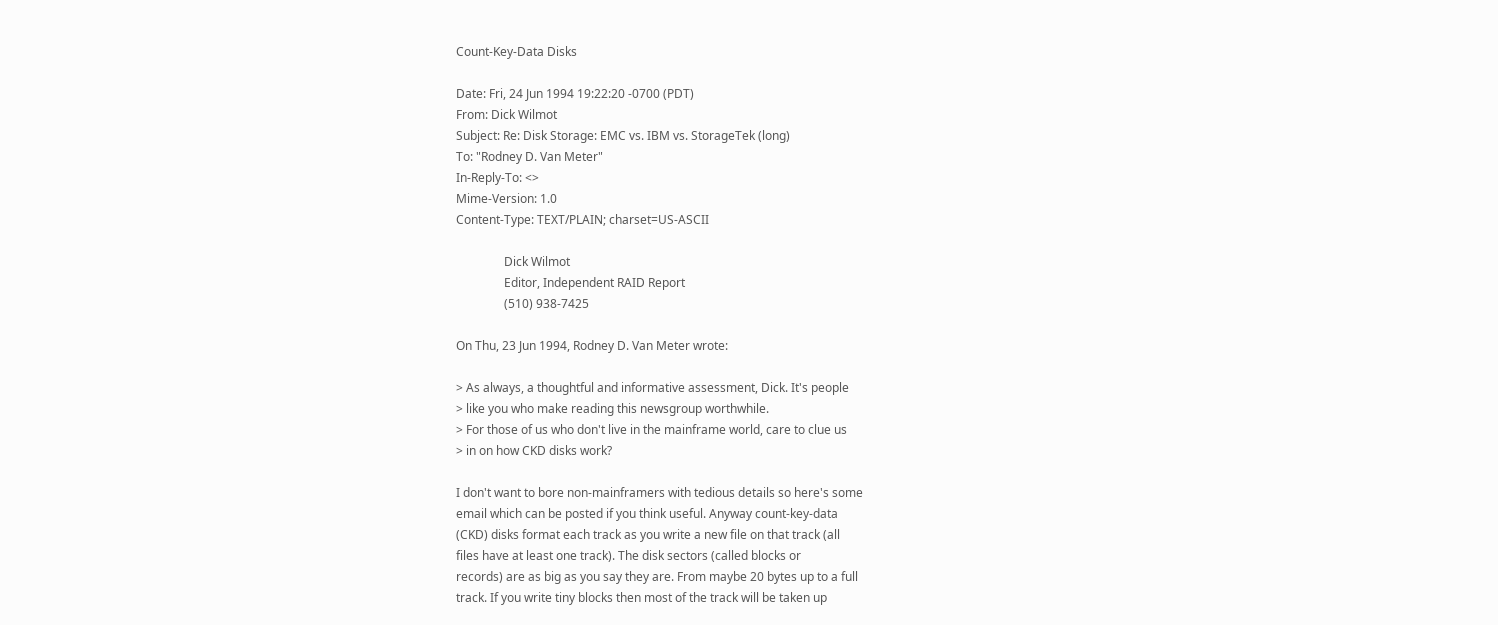Count-Key-Data Disks

Date: Fri, 24 Jun 1994 19:22:20 -0700 (PDT)
From: Dick Wilmot
Subject: Re: Disk Storage: EMC vs. IBM vs. StorageTek (long)
To: "Rodney D. Van Meter"
In-Reply-To: <>
Mime-Version: 1.0
Content-Type: TEXT/PLAIN; charset=US-ASCII

                Dick Wilmot
                Editor, Independent RAID Report
                (510) 938-7425

On Thu, 23 Jun 1994, Rodney D. Van Meter wrote:

> As always, a thoughtful and informative assessment, Dick. It's people
> like you who make reading this newsgroup worthwhile.
> For those of us who don't live in the mainframe world, care to clue us
> in on how CKD disks work?

I don't want to bore non-mainframers with tedious details so here's some
email which can be posted if you think useful. Anyway count-key-data
(CKD) disks format each track as you write a new file on that track (all
files have at least one track). The disk sectors (called blocks or
records) are as big as you say they are. From maybe 20 bytes up to a full
track. If you write tiny blocks then most of the track will be taken up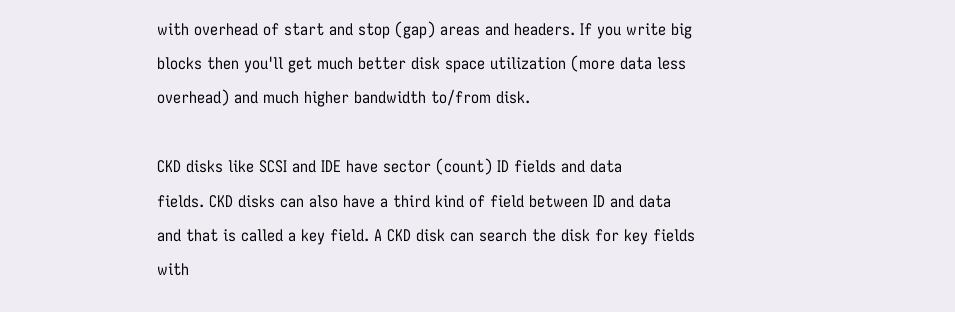with overhead of start and stop (gap) areas and headers. If you write big
blocks then you'll get much better disk space utilization (more data less
overhead) and much higher bandwidth to/from disk.

CKD disks like SCSI and IDE have sector (count) ID fields and data
fields. CKD disks can also have a third kind of field between ID and data
and that is called a key field. A CKD disk can search the disk for key fields
with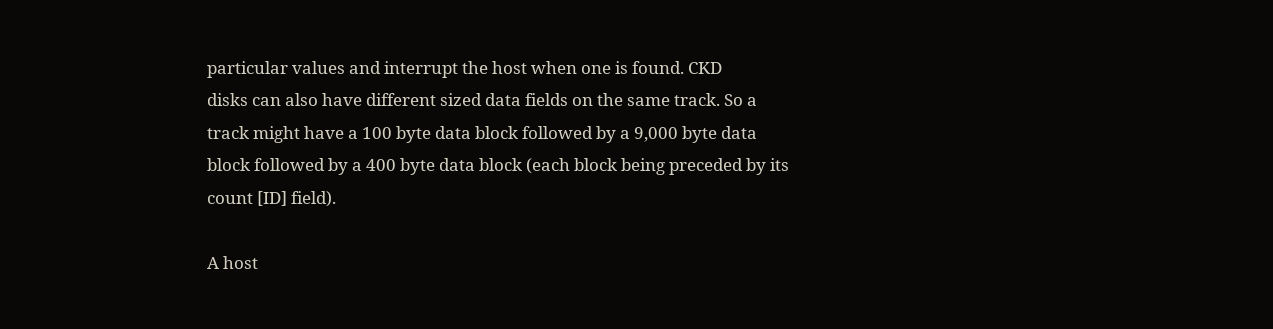particular values and interrupt the host when one is found. CKD
disks can also have different sized data fields on the same track. So a
track might have a 100 byte data block followed by a 9,000 byte data
block followed by a 400 byte data block (each block being preceded by its
count [ID] field).

A host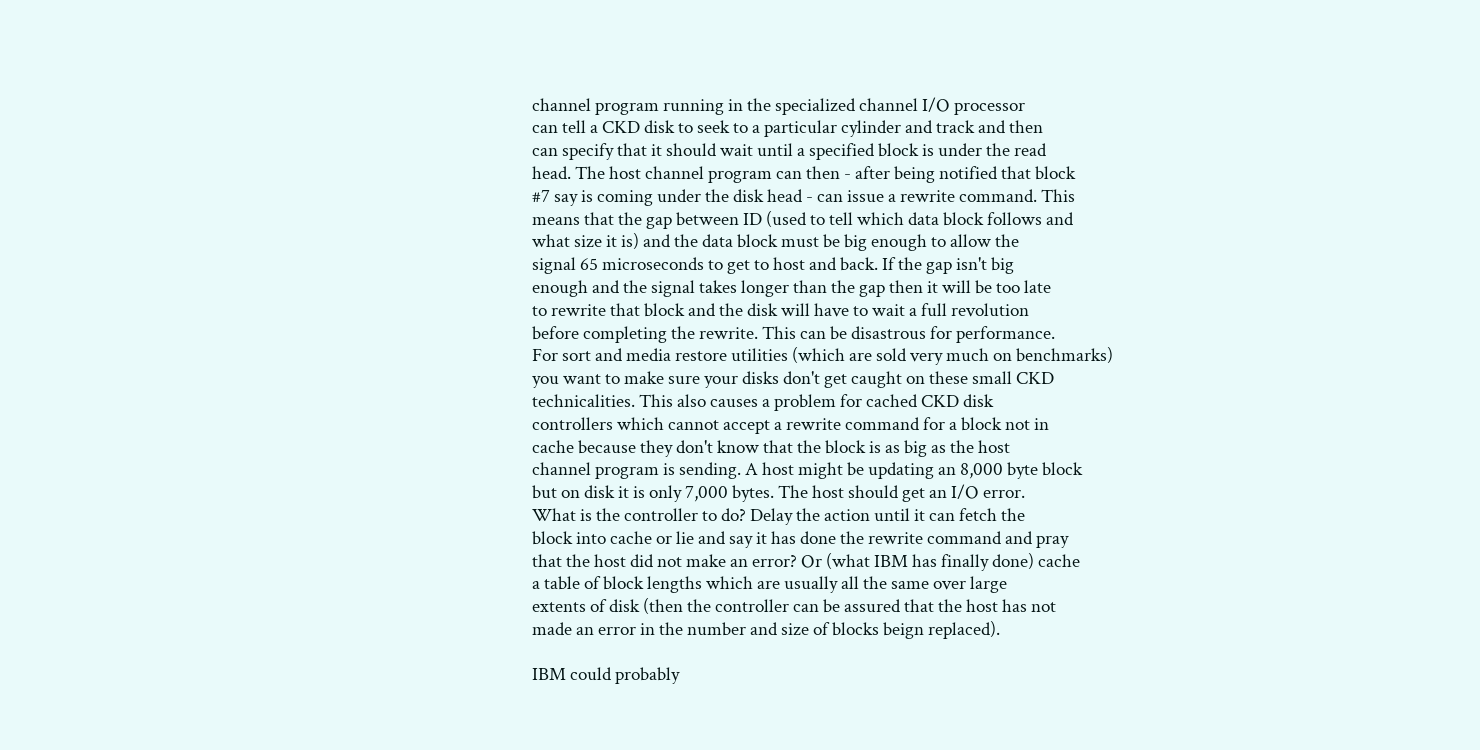channel program running in the specialized channel I/O processor
can tell a CKD disk to seek to a particular cylinder and track and then
can specify that it should wait until a specified block is under the read
head. The host channel program can then - after being notified that block
#7 say is coming under the disk head - can issue a rewrite command. This
means that the gap between ID (used to tell which data block follows and
what size it is) and the data block must be big enough to allow the
signal 65 microseconds to get to host and back. If the gap isn't big
enough and the signal takes longer than the gap then it will be too late
to rewrite that block and the disk will have to wait a full revolution
before completing the rewrite. This can be disastrous for performance.
For sort and media restore utilities (which are sold very much on benchmarks)
you want to make sure your disks don't get caught on these small CKD
technicalities. This also causes a problem for cached CKD disk
controllers which cannot accept a rewrite command for a block not in
cache because they don't know that the block is as big as the host
channel program is sending. A host might be updating an 8,000 byte block
but on disk it is only 7,000 bytes. The host should get an I/O error.
What is the controller to do? Delay the action until it can fetch the
block into cache or lie and say it has done the rewrite command and pray
that the host did not make an error? Or (what IBM has finally done) cache
a table of block lengths which are usually all the same over large
extents of disk (then the controller can be assured that the host has not
made an error in the number and size of blocks beign replaced).

IBM could probably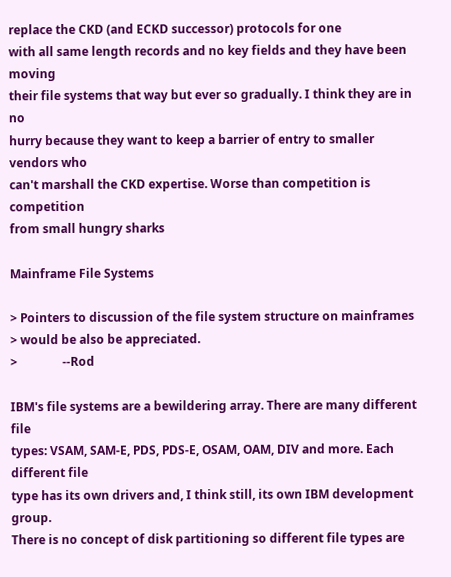replace the CKD (and ECKD successor) protocols for one
with all same length records and no key fields and they have been moving
their file systems that way but ever so gradually. I think they are in no
hurry because they want to keep a barrier of entry to smaller vendors who
can't marshall the CKD expertise. Worse than competition is competition
from small hungry sharks

Mainframe File Systems

> Pointers to discussion of the file system structure on mainframes
> would be also be appreciated.
>               --Rod

IBM's file systems are a bewildering array. There are many different file
types: VSAM, SAM-E, PDS, PDS-E, OSAM, OAM, DIV and more. Each different file
type has its own drivers and, I think still, its own IBM development group.
There is no concept of disk partitioning so different file types are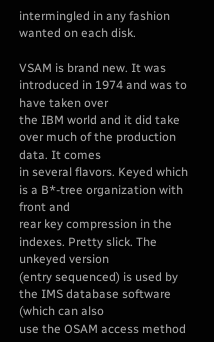intermingled in any fashion wanted on each disk.

VSAM is brand new. It was introduced in 1974 and was to have taken over
the IBM world and it did take over much of the production data. It comes
in several flavors. Keyed which is a B*-tree organization with front and
rear key compression in the indexes. Pretty slick. The unkeyed version
(entry sequenced) is used by the IMS database software (which can also
use the OSAM access method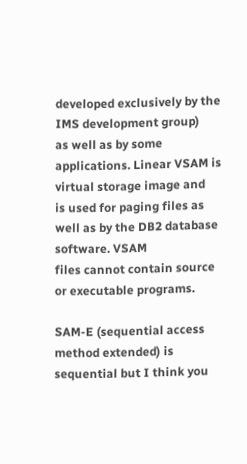developed exclusively by the IMS development group)
as well as by some applications. Linear VSAM is virtual storage image and
is used for paging files as well as by the DB2 database software. VSAM
files cannot contain source or executable programs.

SAM-E (sequential access method extended) is sequential but I think you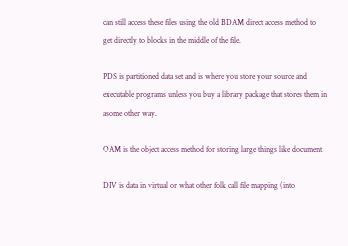can still access these files using the old BDAM direct access method to
get directly to blocks in the middle of the file.

PDS is partitioned data set and is where you store your source and
executable programs unless you buy a library package that stores them in
asome other way.

OAM is the object access method for storing large things like document

DIV is data in virtual or what other folk call file mapping (into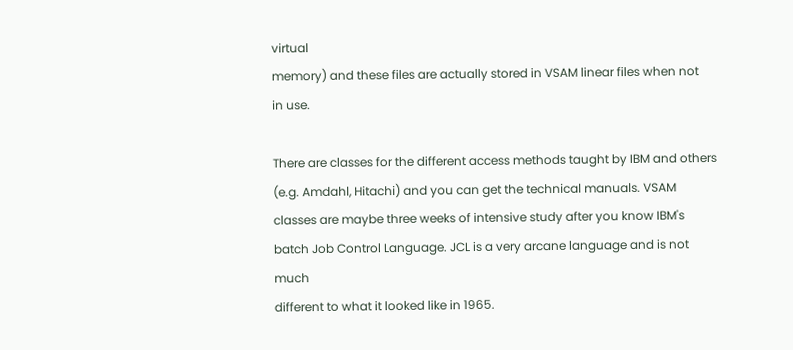virtual
memory) and these files are actually stored in VSAM linear files when not
in use.

There are classes for the different access methods taught by IBM and others
(e.g. Amdahl, Hitachi) and you can get the technical manuals. VSAM
classes are maybe three weeks of intensive study after you know IBM's
batch Job Control Language. JCL is a very arcane language and is not much
different to what it looked like in 1965.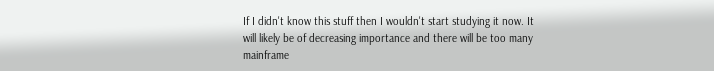If I didn't know this stuff then I wouldn't start studying it now. It
will likely be of decreasing importance and there will be too many
mainframe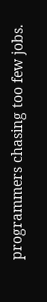programmers chasing too few jobs.